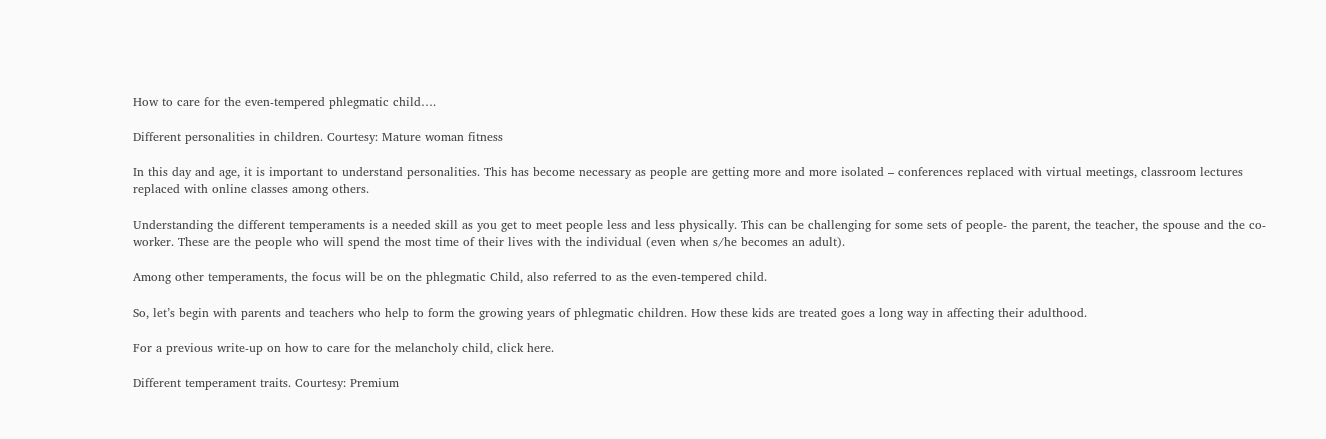How to care for the even-tempered phlegmatic child….

Different personalities in children. Courtesy: Mature woman fitness

In this day and age, it is important to understand personalities. This has become necessary as people are getting more and more isolated – conferences replaced with virtual meetings, classroom lectures replaced with online classes among others.

Understanding the different temperaments is a needed skill as you get to meet people less and less physically. This can be challenging for some sets of people- the parent, the teacher, the spouse and the co-worker. These are the people who will spend the most time of their lives with the individual (even when s/he becomes an adult).

Among other temperaments, the focus will be on the phlegmatic Child, also referred to as the even-tempered child.

So, let’s begin with parents and teachers who help to form the growing years of phlegmatic children. How these kids are treated goes a long way in affecting their adulthood.

For a previous write-up on how to care for the melancholy child, click here.

Different temperament traits. Courtesy: Premium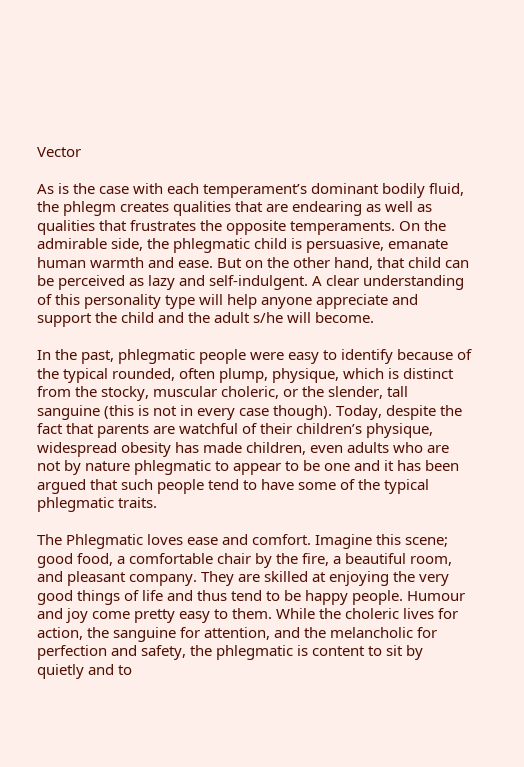Vector

As is the case with each temperament’s dominant bodily fluid, the phlegm creates qualities that are endearing as well as qualities that frustrates the opposite temperaments. On the admirable side, the phlegmatic child is persuasive, emanate human warmth and ease. But on the other hand, that child can be perceived as lazy and self-indulgent. A clear understanding of this personality type will help anyone appreciate and support the child and the adult s/he will become.

In the past, phlegmatic people were easy to identify because of the typical rounded, often plump, physique, which is distinct from the stocky, muscular choleric, or the slender, tall sanguine (this is not in every case though). Today, despite the fact that parents are watchful of their children’s physique, widespread obesity has made children, even adults who are not by nature phlegmatic to appear to be one and it has been argued that such people tend to have some of the typical phlegmatic traits.

The Phlegmatic loves ease and comfort. Imagine this scene; good food, a comfortable chair by the fire, a beautiful room, and pleasant company. They are skilled at enjoying the very good things of life and thus tend to be happy people. Humour and joy come pretty easy to them. While the choleric lives for action, the sanguine for attention, and the melancholic for perfection and safety, the phlegmatic is content to sit by quietly and to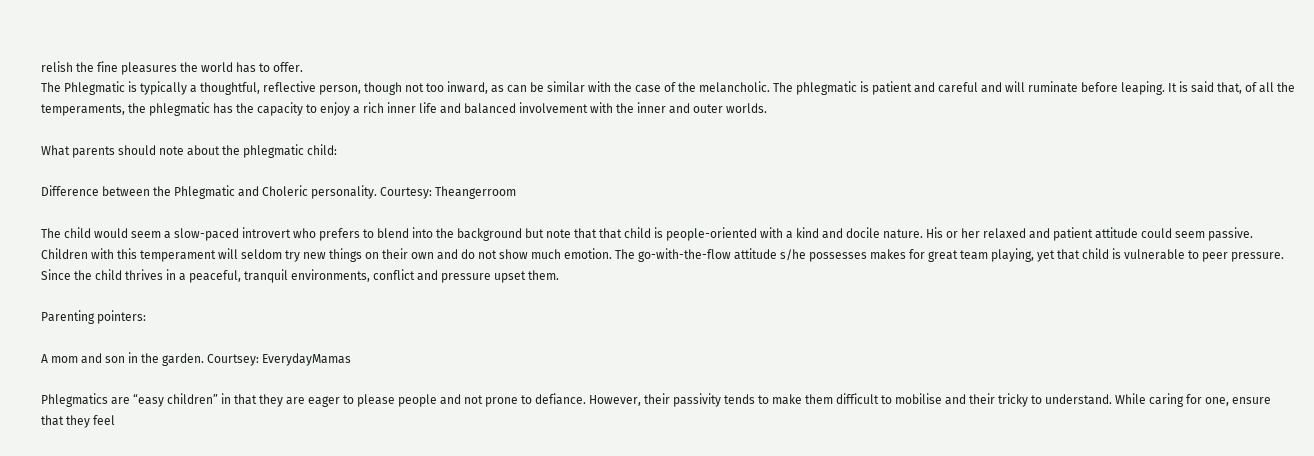relish the fine pleasures the world has to offer.
The Phlegmatic is typically a thoughtful, reflective person, though not too inward, as can be similar with the case of the melancholic. The phlegmatic is patient and careful and will ruminate before leaping. It is said that, of all the temperaments, the phlegmatic has the capacity to enjoy a rich inner life and balanced involvement with the inner and outer worlds.

What parents should note about the phlegmatic child:

Difference between the Phlegmatic and Choleric personality. Courtesy: Theangerroom

The child would seem a slow-paced introvert who prefers to blend into the background but note that that child is people-oriented with a kind and docile nature. His or her relaxed and patient attitude could seem passive. Children with this temperament will seldom try new things on their own and do not show much emotion. The go-with-the-flow attitude s/he possesses makes for great team playing, yet that child is vulnerable to peer pressure. Since the child thrives in a peaceful, tranquil environments, conflict and pressure upset them.

Parenting pointers:

A mom and son in the garden. Courtsey: EverydayMamas

Phlegmatics are “easy children” in that they are eager to please people and not prone to defiance. However, their passivity tends to make them difficult to mobilise and their tricky to understand. While caring for one, ensure that they feel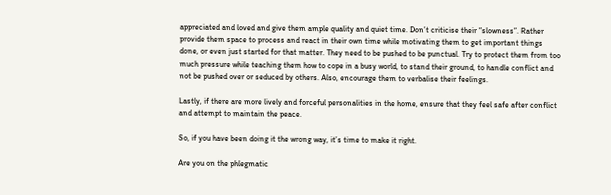appreciated and loved and give them ample quality and quiet time. Don’t criticise their “slowness”. Rather provide them space to process and react in their own time while motivating them to get important things done, or even just started for that matter. They need to be pushed to be punctual. Try to protect them from too much pressure while teaching them how to cope in a busy world, to stand their ground, to handle conflict and not be pushed over or seduced by others. Also, encourage them to verbalise their feelings.

Lastly, if there are more lively and forceful personalities in the home, ensure that they feel safe after conflict and attempt to maintain the peace.

So, if you have been doing it the wrong way, it’s time to make it right.

Are you on the phlegmatic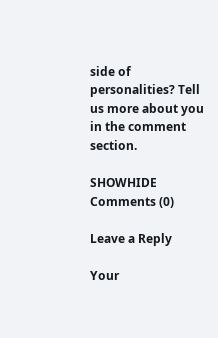side of personalities? Tell us more about you in the comment section.

SHOWHIDE Comments (0)

Leave a Reply

Your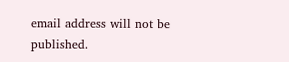email address will not be published.